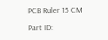PCB Ruler 15 CM

Part ID: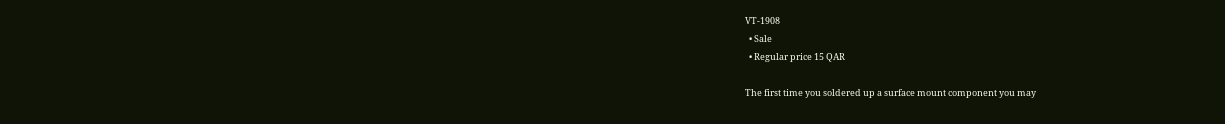VT-1908
  • Sale
  • Regular price 15 QAR

The first time you soldered up a surface mount component you may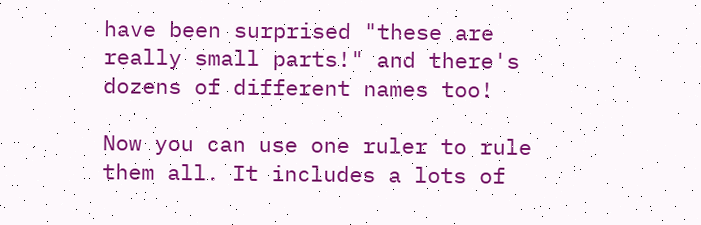have been surprised "these are really small parts!" and there's dozens of different names too!

Now you can use one ruler to rule them all. It includes a lots of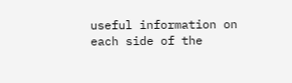useful information on each side of the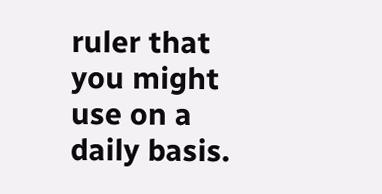ruler that you might use on a daily basis.